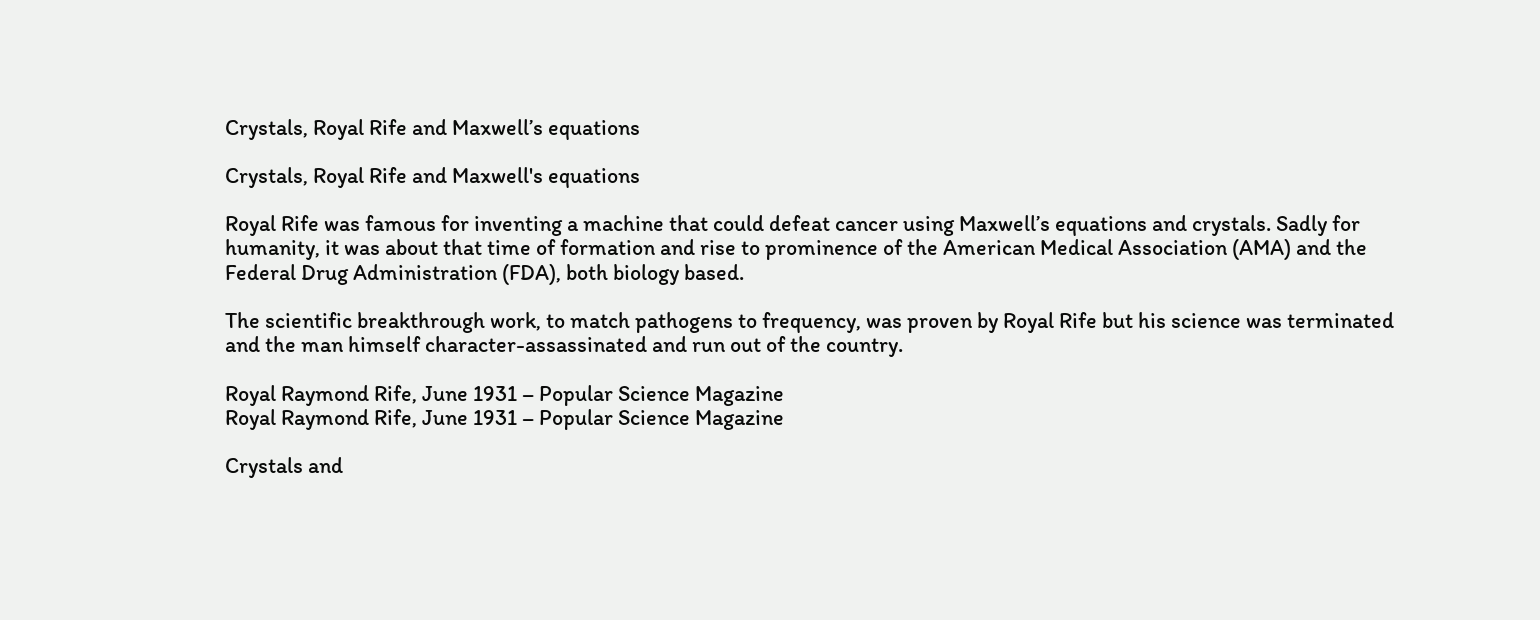Crystals, Royal Rife and Maxwell’s equations

Crystals, Royal Rife and Maxwell's equations

Royal Rife was famous for inventing a machine that could defeat cancer using Maxwell’s equations and crystals. Sadly for humanity, it was about that time of formation and rise to prominence of the American Medical Association (AMA) and the Federal Drug Administration (FDA), both biology based.

The scientific breakthrough work, to match pathogens to frequency, was proven by Royal Rife but his science was terminated and the man himself character-assassinated and run out of the country.

Royal Raymond Rife, June 1931 – Popular Science Magazine
Royal Raymond Rife, June 1931 – Popular Science Magazine

Crystals and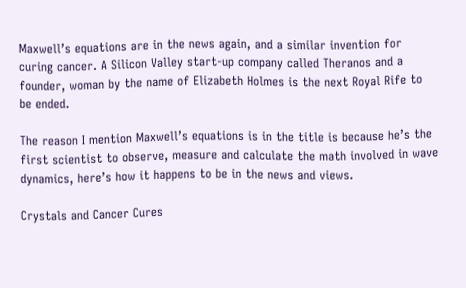Maxwell’s equations are in the news again, and a similar invention for curing cancer. A Silicon Valley start-up company called Theranos and a founder, woman by the name of Elizabeth Holmes is the next Royal Rife to be ended.

The reason I mention Maxwell’s equations is in the title is because he’s the first scientist to observe, measure and calculate the math involved in wave dynamics, here’s how it happens to be in the news and views.

Crystals and Cancer Cures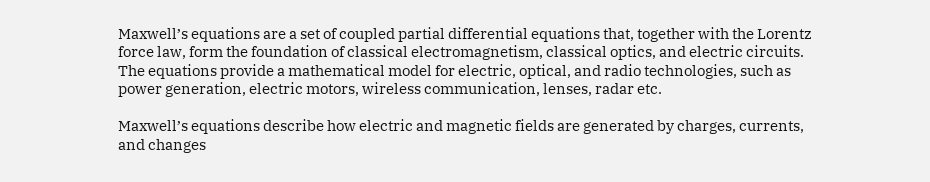Maxwell’s equations are a set of coupled partial differential equations that, together with the Lorentz force law, form the foundation of classical electromagnetism, classical optics, and electric circuits. The equations provide a mathematical model for electric, optical, and radio technologies, such as power generation, electric motors, wireless communication, lenses, radar etc.

Maxwell’s equations describe how electric and magnetic fields are generated by charges, currents, and changes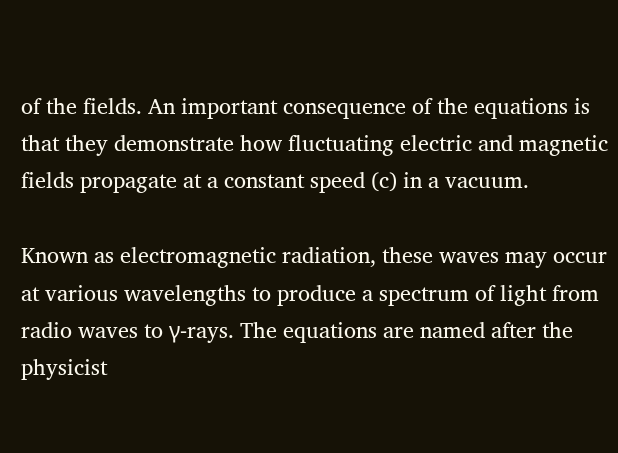of the fields. An important consequence of the equations is that they demonstrate how fluctuating electric and magnetic fields propagate at a constant speed (c) in a vacuum.

Known as electromagnetic radiation, these waves may occur at various wavelengths to produce a spectrum of light from radio waves to γ-rays. The equations are named after the physicist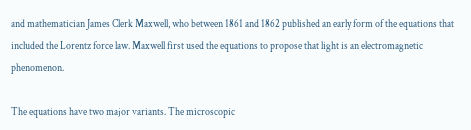and mathematician James Clerk Maxwell, who between 1861 and 1862 published an early form of the equations that included the Lorentz force law. Maxwell first used the equations to propose that light is an electromagnetic phenomenon.

The equations have two major variants. The microscopic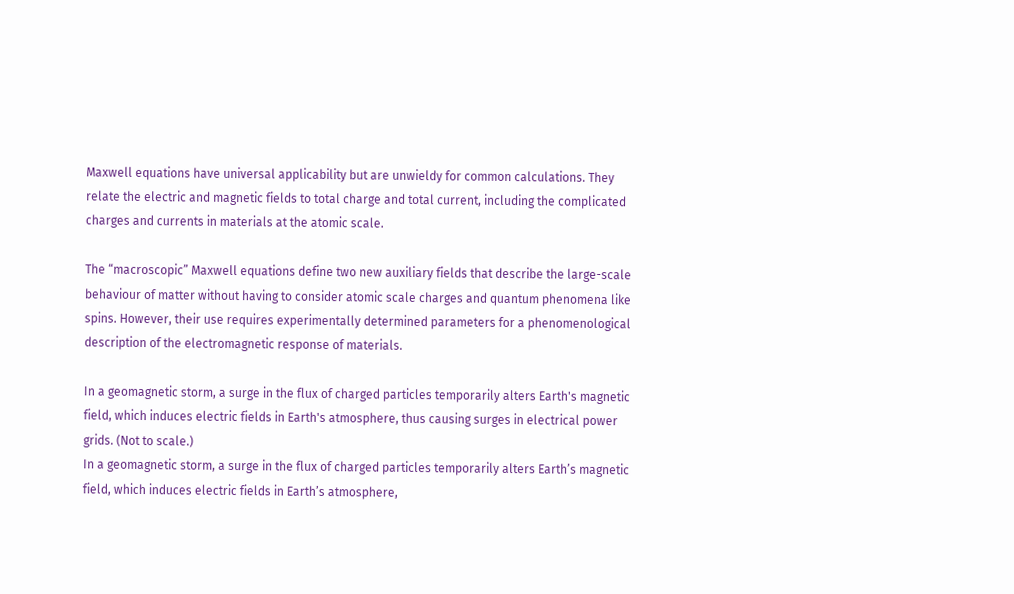Maxwell equations have universal applicability but are unwieldy for common calculations. They relate the electric and magnetic fields to total charge and total current, including the complicated charges and currents in materials at the atomic scale.

The “macroscopic” Maxwell equations define two new auxiliary fields that describe the large-scale behaviour of matter without having to consider atomic scale charges and quantum phenomena like spins. However, their use requires experimentally determined parameters for a phenomenological description of the electromagnetic response of materials.

In a geomagnetic storm, a surge in the flux of charged particles temporarily alters Earth's magnetic field, which induces electric fields in Earth's atmosphere, thus causing surges in electrical power grids. (Not to scale.)
In a geomagnetic storm, a surge in the flux of charged particles temporarily alters Earth’s magnetic field, which induces electric fields in Earth’s atmosphere,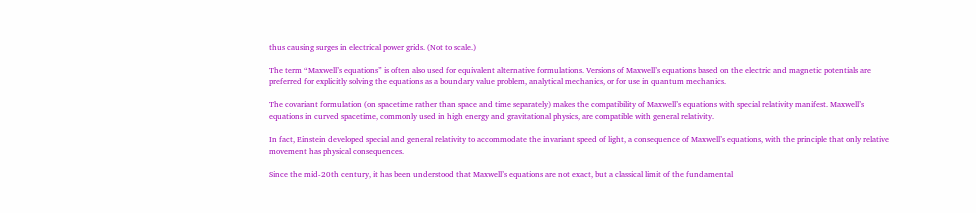thus causing surges in electrical power grids. (Not to scale.)

The term “Maxwell’s equations” is often also used for equivalent alternative formulations. Versions of Maxwell’s equations based on the electric and magnetic potentials are preferred for explicitly solving the equations as a boundary value problem, analytical mechanics, or for use in quantum mechanics.

The covariant formulation (on spacetime rather than space and time separately) makes the compatibility of Maxwell’s equations with special relativity manifest. Maxwell’s equations in curved spacetime, commonly used in high energy and gravitational physics, are compatible with general relativity.

In fact, Einstein developed special and general relativity to accommodate the invariant speed of light, a consequence of Maxwell’s equations, with the principle that only relative movement has physical consequences.

Since the mid-20th century, it has been understood that Maxwell’s equations are not exact, but a classical limit of the fundamental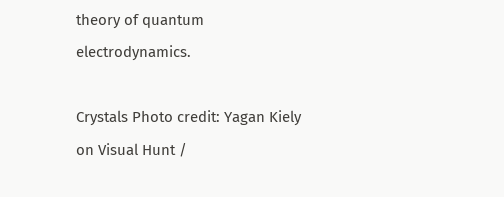theory of quantum electrodynamics.

Crystals Photo credit: Yagan Kiely on Visual Hunt /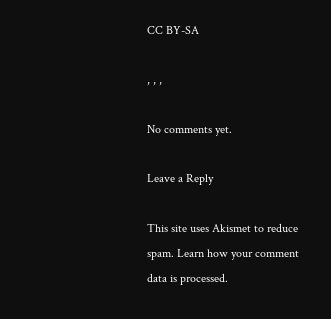CC BY-SA

, , ,

No comments yet.

Leave a Reply

This site uses Akismet to reduce spam. Learn how your comment data is processed.